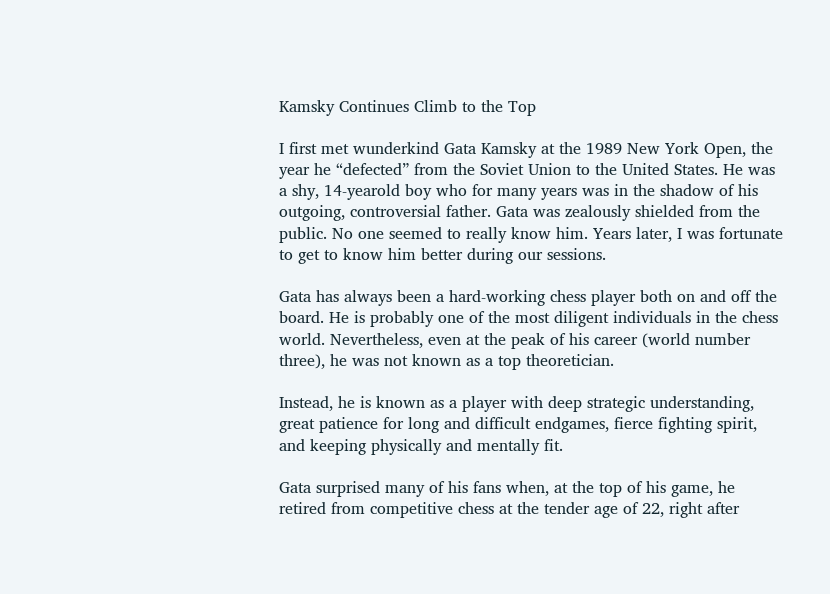Kamsky Continues Climb to the Top

I first met wunderkind Gata Kamsky at the 1989 New York Open, the year he “defected” from the Soviet Union to the United States. He was a shy, 14-yearold boy who for many years was in the shadow of his outgoing, controversial father. Gata was zealously shielded from the public. No one seemed to really know him. Years later, I was fortunate to get to know him better during our sessions.

Gata has always been a hard-working chess player both on and off the board. He is probably one of the most diligent individuals in the chess world. Nevertheless, even at the peak of his career (world number three), he was not known as a top theoretician.

Instead, he is known as a player with deep strategic understanding, great patience for long and difficult endgames, fierce fighting spirit, and keeping physically and mentally fit.

Gata surprised many of his fans when, at the top of his game, he retired from competitive chess at the tender age of 22, right after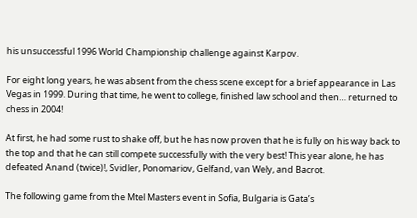his unsuccessful 1996 World Championship challenge against Karpov.

For eight long years, he was absent from the chess scene except for a brief appearance in Las Vegas in 1999. During that time, he went to college, finished law school and then… returned to chess in 2004!

At first, he had some rust to shake off, but he has now proven that he is fully on his way back to the top and that he can still compete successfully with the very best! This year alone, he has defeated Anand (twice)!, Svidler, Ponomariov, Gelfand, van Wely, and Bacrot.

The following game from the Mtel Masters event in Sofia, Bulgaria is Gata’s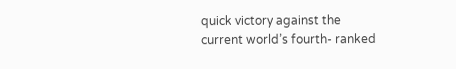quick victory against the current world’s fourth- ranked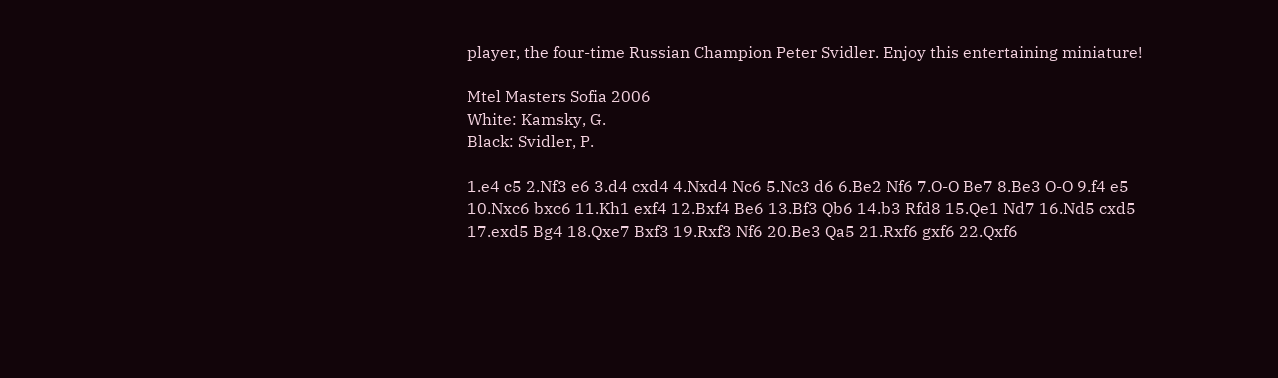player, the four-time Russian Champion Peter Svidler. Enjoy this entertaining miniature!

Mtel Masters Sofia 2006
White: Kamsky, G.
Black: Svidler, P.

1.e4 c5 2.Nf3 e6 3.d4 cxd4 4.Nxd4 Nc6 5.Nc3 d6 6.Be2 Nf6 7.O-O Be7 8.Be3 O-O 9.f4 e5 10.Nxc6 bxc6 11.Kh1 exf4 12.Bxf4 Be6 13.Bf3 Qb6 14.b3 Rfd8 15.Qe1 Nd7 16.Nd5 cxd5 17.exd5 Bg4 18.Qxe7 Bxf3 19.Rxf3 Nf6 20.Be3 Qa5 21.Rxf6 gxf6 22.Qxf6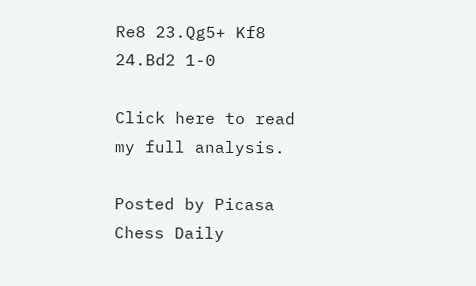Re8 23.Qg5+ Kf8 24.Bd2 1-0

Click here to read my full analysis.

Posted by Picasa
Chess Daily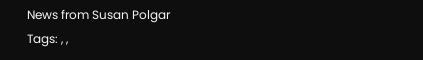News from Susan Polgar
Tags: , ,